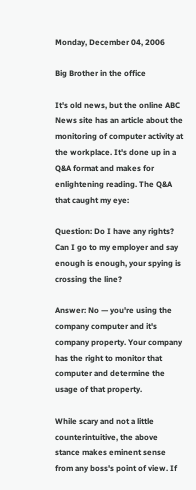Monday, December 04, 2006

Big Brother in the office

It's old news, but the online ABC News site has an article about the monitoring of computer activity at the workplace. It's done up in a Q&A format and makes for enlightening reading. The Q&A that caught my eye:

Question: Do I have any rights? Can I go to my employer and say enough is enough, your spying is crossing the line?

Answer: No — you're using the company computer and it's company property. Your company has the right to monitor that computer and determine the usage of that property.

While scary and not a little counterintuitive, the above stance makes eminent sense from any boss's point of view. If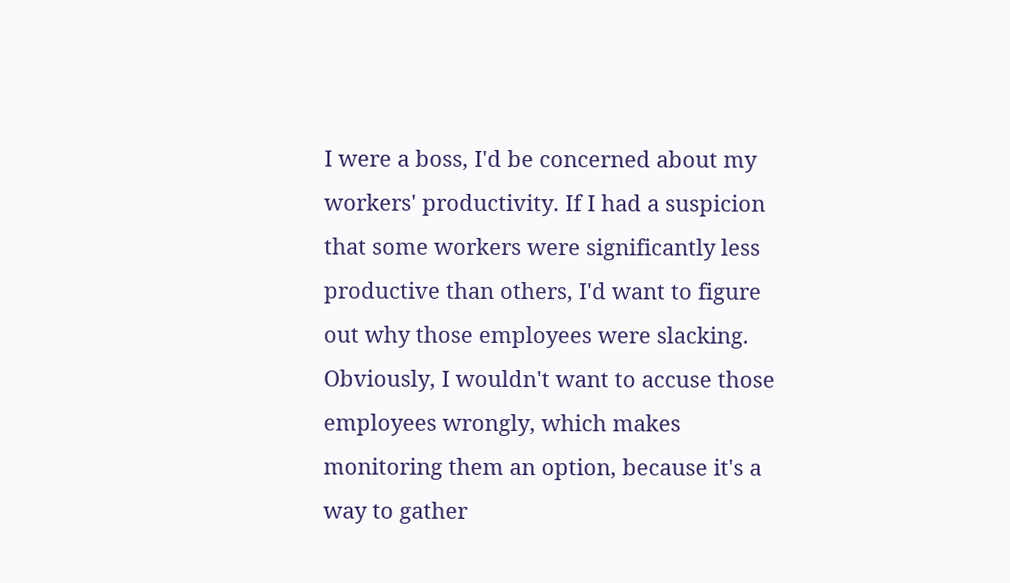I were a boss, I'd be concerned about my workers' productivity. If I had a suspicion that some workers were significantly less productive than others, I'd want to figure out why those employees were slacking. Obviously, I wouldn't want to accuse those employees wrongly, which makes monitoring them an option, because it's a way to gather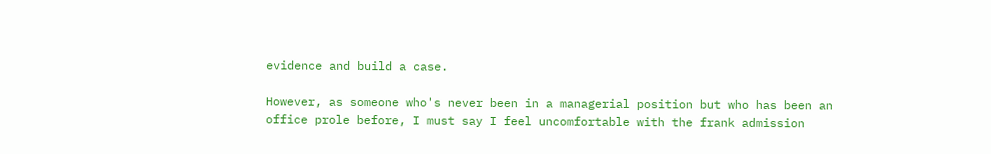evidence and build a case.

However, as someone who's never been in a managerial position but who has been an office prole before, I must say I feel uncomfortable with the frank admission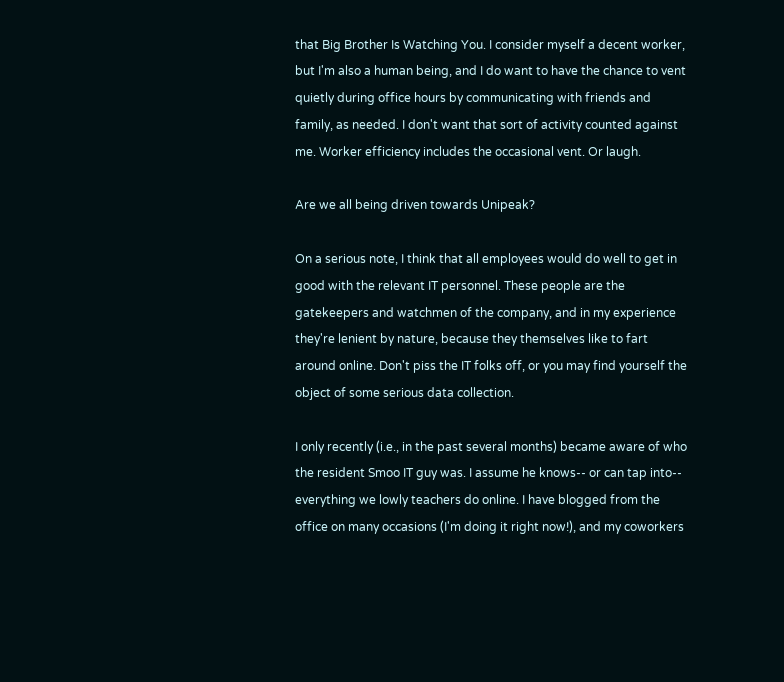that Big Brother Is Watching You. I consider myself a decent worker, but I'm also a human being, and I do want to have the chance to vent quietly during office hours by communicating with friends and family, as needed. I don't want that sort of activity counted against me. Worker efficiency includes the occasional vent. Or laugh.

Are we all being driven towards Unipeak?

On a serious note, I think that all employees would do well to get in good with the relevant IT personnel. These people are the gatekeepers and watchmen of the company, and in my experience they're lenient by nature, because they themselves like to fart around online. Don't piss the IT folks off, or you may find yourself the object of some serious data collection.

I only recently (i.e., in the past several months) became aware of who the resident Smoo IT guy was. I assume he knows-- or can tap into-- everything we lowly teachers do online. I have blogged from the office on many occasions (I'm doing it right now!), and my coworkers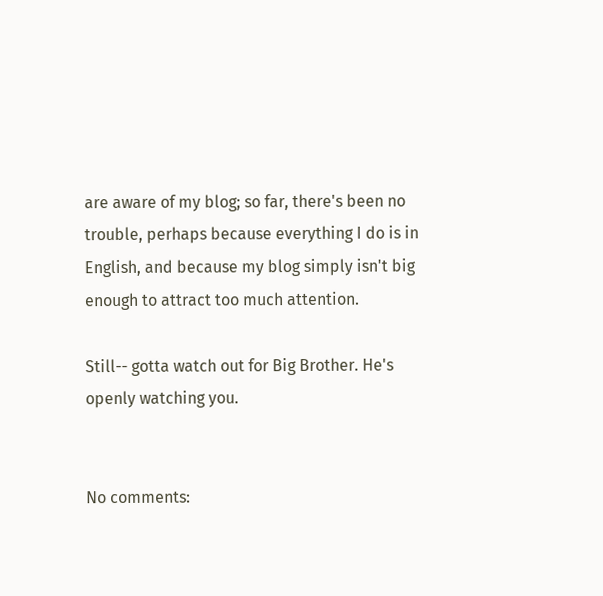are aware of my blog; so far, there's been no trouble, perhaps because everything I do is in English, and because my blog simply isn't big enough to attract too much attention.

Still-- gotta watch out for Big Brother. He's openly watching you.


No comments: